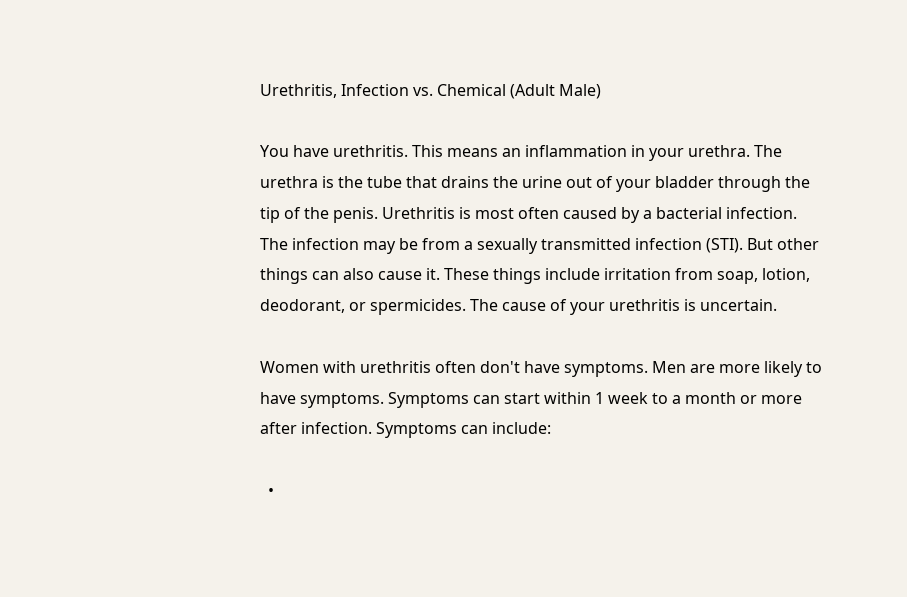Urethritis, Infection vs. Chemical (Adult Male)

You have urethritis. This means an inflammation in your urethra. The urethra is the tube that drains the urine out of your bladder through the tip of the penis. Urethritis is most often caused by a bacterial infection. The infection may be from a sexually transmitted infection (STI). But other things can also cause it. These things include irritation from soap, lotion, deodorant, or spermicides. The cause of your urethritis is uncertain.

Women with urethritis often don't have symptoms. Men are more likely to have symptoms. Symptoms can start within 1 week to a month or more after infection. Symptoms can include:

  •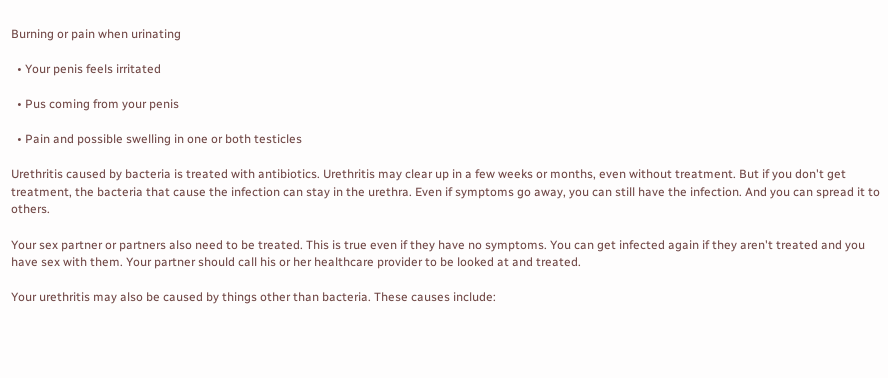Burning or pain when urinating

  • Your penis feels irritated

  • Pus coming from your penis

  • Pain and possible swelling in one or both testicles

Urethritis caused by bacteria is treated with antibiotics. Urethritis may clear up in a few weeks or months, even without treatment. But if you don't get treatment, the bacteria that cause the infection can stay in the urethra. Even if symptoms go away, you can still have the infection. And you can spread it to others.

Your sex partner or partners also need to be treated. This is true even if they have no symptoms. You can get infected again if they aren't treated and you have sex with them. Your partner should call his or her healthcare provider to be looked at and treated.

Your urethritis may also be caused by things other than bacteria. These causes include: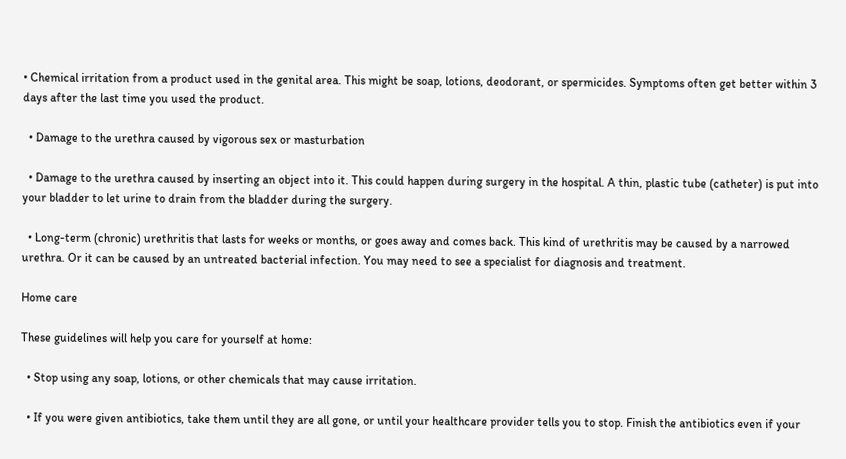• Chemical irritation from a product used in the genital area. This might be soap, lotions, deodorant, or spermicides. Symptoms often get better within 3 days after the last time you used the product.

  • Damage to the urethra caused by vigorous sex or masturbation

  • Damage to the urethra caused by inserting an object into it. This could happen during surgery in the hospital. A thin, plastic tube (catheter) is put into your bladder to let urine to drain from the bladder during the surgery.

  • Long-term (chronic) urethritis that lasts for weeks or months, or goes away and comes back. This kind of urethritis may be caused by a narrowed urethra. Or it can be caused by an untreated bacterial infection. You may need to see a specialist for diagnosis and treatment.

Home care

These guidelines will help you care for yourself at home:

  • Stop using any soap, lotions, or other chemicals that may cause irritation.

  • If you were given antibiotics, take them until they are all gone, or until your healthcare provider tells you to stop. Finish the antibiotics even if your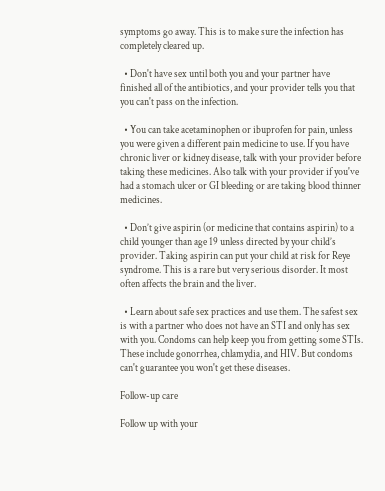symptoms go away. This is to make sure the infection has completely cleared up.

  • Don't have sex until both you and your partner have finished all of the antibiotics, and your provider tells you that you can't pass on the infection.

  • You can take acetaminophen or ibuprofen for pain, unless you were given a different pain medicine to use. If you have chronic liver or kidney disease, talk with your provider before taking these medicines. Also talk with your provider if you've had a stomach ulcer or GI bleeding or are taking blood thinner medicines.

  • Don’t give aspirin (or medicine that contains aspirin) to a child younger than age 19 unless directed by your child’s provider. Taking aspirin can put your child at risk for Reye syndrome. This is a rare but very serious disorder. It most often affects the brain and the liver.

  • Learn about safe sex practices and use them. The safest sex is with a partner who does not have an STI and only has sex with you. Condoms can help keep you from getting some STIs. These include gonorrhea, chlamydia, and HIV. But condoms can't guarantee you won't get these diseases.

Follow-up care

Follow up with your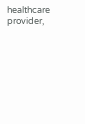healthcare provider,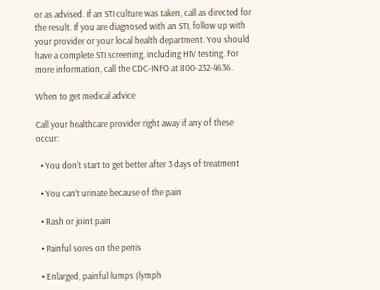or as advised. If an STI culture was taken, call as directed for the result. If you are diagnosed with an STI, follow up with your provider or your local health department. You should have a complete STI screening, including HIV testing. For more information, call the CDC-INFO at 800-232-4636.

When to get medical advice

Call your healthcare provider right away if any of these occur:

  • You don't start to get better after 3 days of treatment

  • You can’t urinate because of the pain

  • Rash or joint pain

  • Painful sores on the penis

  • Enlarged, painful lumps (lymph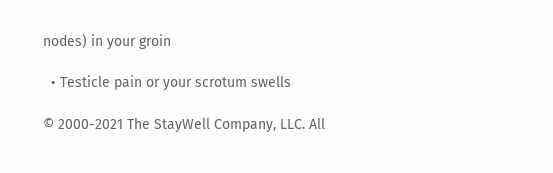nodes) in your groin

  • Testicle pain or your scrotum swells

© 2000-2021 The StayWell Company, LLC. All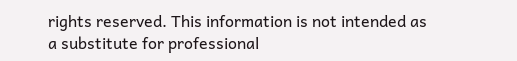rights reserved. This information is not intended as a substitute for professional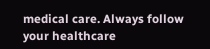medical care. Always follow your healthcare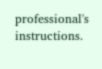professional's instructions.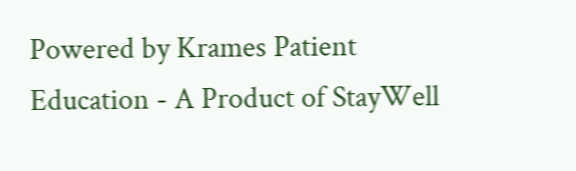Powered by Krames Patient Education - A Product of StayWell